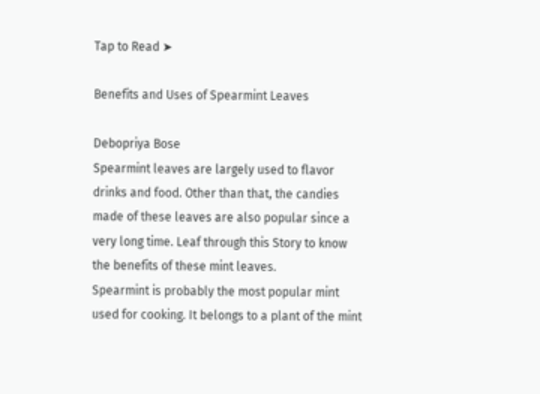Tap to Read ➤

Benefits and Uses of Spearmint Leaves

Debopriya Bose
Spearmint leaves are largely used to flavor drinks and food. Other than that, the candies made of these leaves are also popular since a very long time. Leaf through this Story to know the benefits of these mint leaves.
Spearmint is probably the most popular mint used for cooking. It belongs to a plant of the mint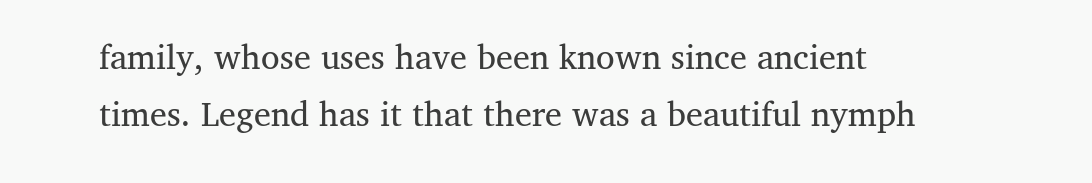family, whose uses have been known since ancient times. Legend has it that there was a beautiful nymph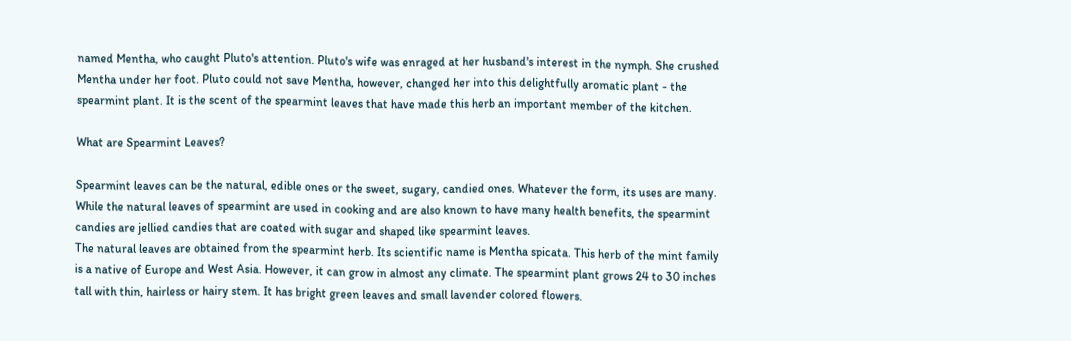named Mentha, who caught Pluto's attention. Pluto's wife was enraged at her husband's interest in the nymph. She crushed Mentha under her foot. Pluto could not save Mentha, however, changed her into this delightfully aromatic plant - the spearmint plant. It is the scent of the spearmint leaves that have made this herb an important member of the kitchen.

What are Spearmint Leaves?

Spearmint leaves can be the natural, edible ones or the sweet, sugary, candied ones. Whatever the form, its uses are many. While the natural leaves of spearmint are used in cooking and are also known to have many health benefits, the spearmint candies are jellied candies that are coated with sugar and shaped like spearmint leaves.
The natural leaves are obtained from the spearmint herb. Its scientific name is Mentha spicata. This herb of the mint family is a native of Europe and West Asia. However, it can grow in almost any climate. The spearmint plant grows 24 to 30 inches tall with thin, hairless or hairy stem. It has bright green leaves and small lavender colored flowers.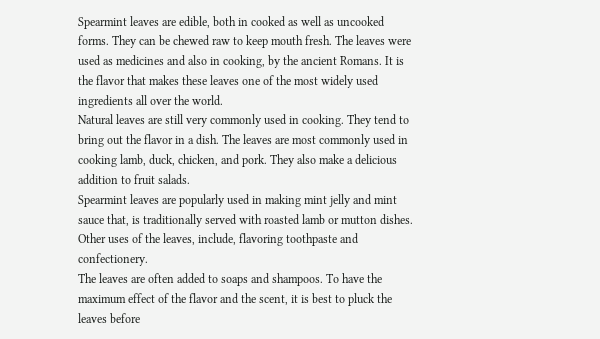Spearmint leaves are edible, both in cooked as well as uncooked forms. They can be chewed raw to keep mouth fresh. The leaves were used as medicines and also in cooking, by the ancient Romans. It is the flavor that makes these leaves one of the most widely used ingredients all over the world.
Natural leaves are still very commonly used in cooking. They tend to bring out the flavor in a dish. The leaves are most commonly used in cooking lamb, duck, chicken, and pork. They also make a delicious addition to fruit salads.
Spearmint leaves are popularly used in making mint jelly and mint sauce that, is traditionally served with roasted lamb or mutton dishes. Other uses of the leaves, include, flavoring toothpaste and confectionery.
The leaves are often added to soaps and shampoos. To have the maximum effect of the flavor and the scent, it is best to pluck the leaves before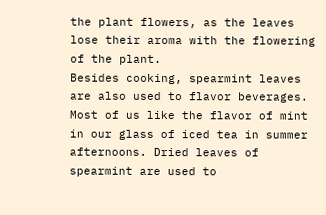the plant flowers, as the leaves lose their aroma with the flowering of the plant.
Besides cooking, spearmint leaves are also used to flavor beverages. Most of us like the flavor of mint in our glass of iced tea in summer afternoons. Dried leaves of spearmint are used to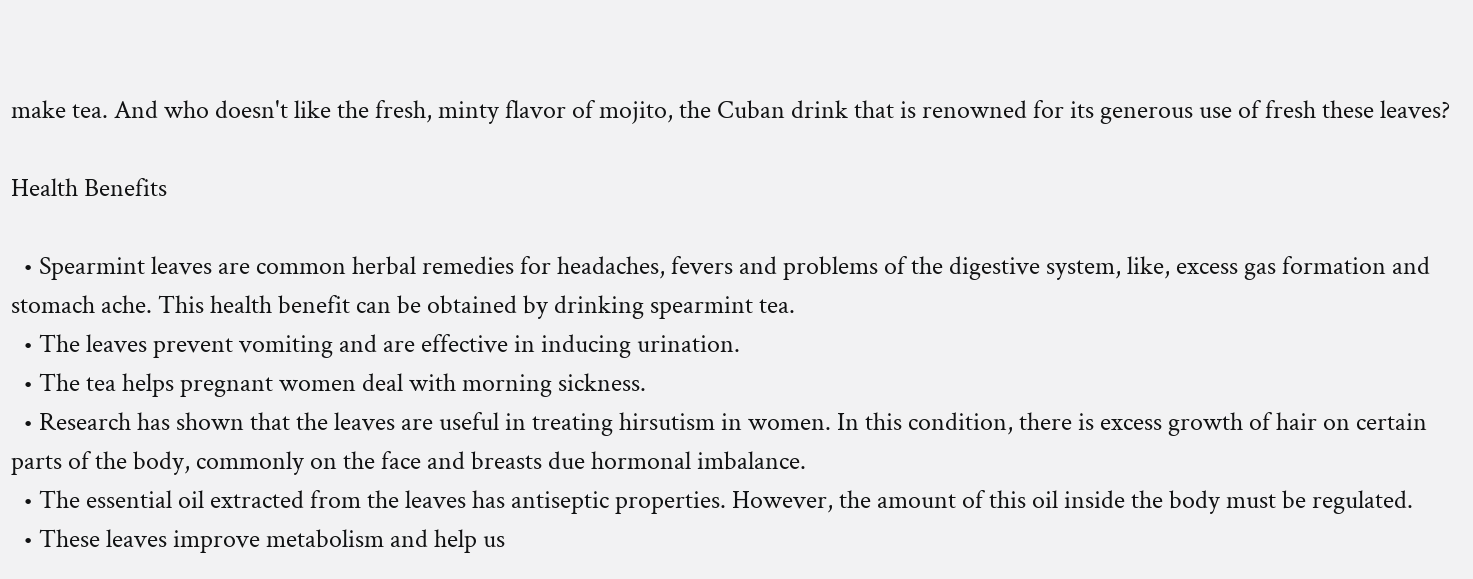make tea. And who doesn't like the fresh, minty flavor of mojito, the Cuban drink that is renowned for its generous use of fresh these leaves?

Health Benefits

  • Spearmint leaves are common herbal remedies for headaches, fevers and problems of the digestive system, like, excess gas formation and stomach ache. This health benefit can be obtained by drinking spearmint tea.
  • The leaves prevent vomiting and are effective in inducing urination.
  • The tea helps pregnant women deal with morning sickness.
  • Research has shown that the leaves are useful in treating hirsutism in women. In this condition, there is excess growth of hair on certain parts of the body, commonly on the face and breasts due hormonal imbalance.
  • The essential oil extracted from the leaves has antiseptic properties. However, the amount of this oil inside the body must be regulated.
  • These leaves improve metabolism and help us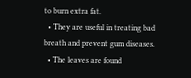to burn extra fat.
  • They are useful in treating bad breath and prevent gum diseases.
  • The leaves are found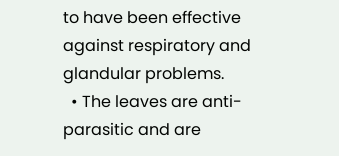to have been effective against respiratory and glandular problems.
  • The leaves are anti-parasitic and are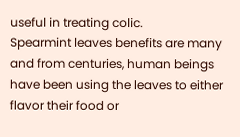useful in treating colic.
Spearmint leaves benefits are many and from centuries, human beings have been using the leaves to either flavor their food or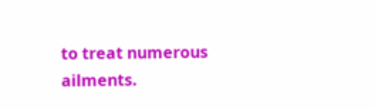to treat numerous ailments.